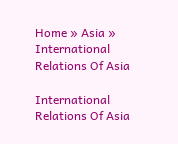Home » Asia » International Relations Of Asia

International Relations Of Asia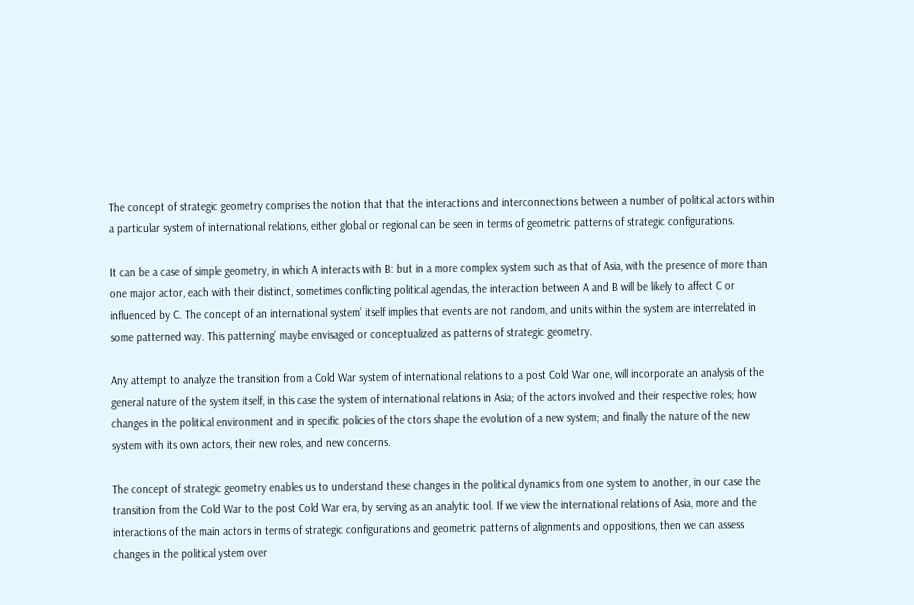The concept of strategic geometry comprises the notion that that the interactions and interconnections between a number of political actors within a particular system of international relations, either global or regional can be seen in terms of geometric patterns of strategic configurations.

It can be a case of simple geometry, in which A interacts with B: but in a more complex system such as that of Asia, with the presence of more than one major actor, each with their distinct, sometimes conflicting political agendas, the interaction between A and B will be likely to affect C or influenced by C. The concept of an international system’ itself implies that events are not random, and units within the system are interrelated in some patterned way. This patterning’ maybe envisaged or conceptualized as patterns of strategic geometry.

Any attempt to analyze the transition from a Cold War system of international relations to a post Cold War one, will incorporate an analysis of the general nature of the system itself, in this case the system of international relations in Asia; of the actors involved and their respective roles; how changes in the political environment and in specific policies of the ctors shape the evolution of a new system; and finally the nature of the new system with its own actors, their new roles, and new concerns.

The concept of strategic geometry enables us to understand these changes in the political dynamics from one system to another, in our case the transition from the Cold War to the post Cold War era, by serving as an analytic tool. If we view the international relations of Asia, more and the interactions of the main actors in terms of strategic configurations and geometric patterns of alignments and oppositions, then we can assess changes in the political ystem over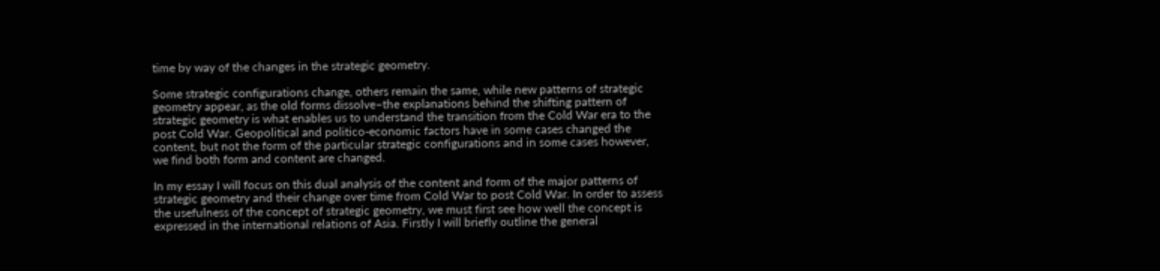time by way of the changes in the strategic geometry.

Some strategic configurations change, others remain the same, while new patterns of strategic geometry appear, as the old forms dissolve–the explanations behind the shifting pattern of strategic geometry is what enables us to understand the transition from the Cold War era to the post Cold War. Geopolitical and politico-economic factors have in some cases changed the content, but not the form of the particular strategic configurations and in some cases however, we find both form and content are changed.

In my essay I will focus on this dual analysis of the content and form of the major patterns of strategic geometry and their change over time from Cold War to post Cold War. In order to assess the usefulness of the concept of strategic geometry, we must first see how well the concept is expressed in the international relations of Asia. Firstly I will briefly outline the general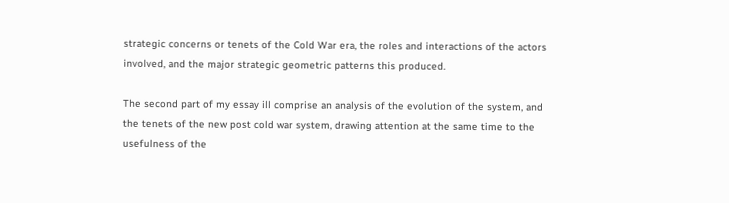strategic concerns or tenets of the Cold War era, the roles and interactions of the actors involved, and the major strategic geometric patterns this produced.

The second part of my essay ill comprise an analysis of the evolution of the system, and the tenets of the new post cold war system, drawing attention at the same time to the usefulness of the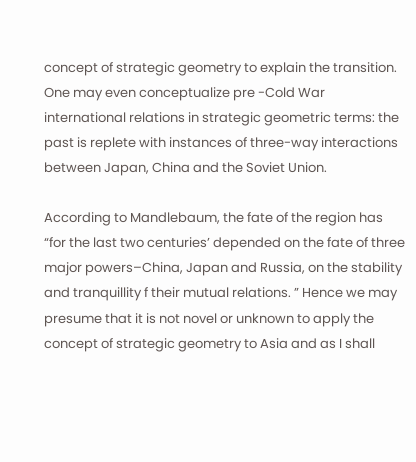concept of strategic geometry to explain the transition. One may even conceptualize pre -Cold War international relations in strategic geometric terms: the past is replete with instances of three-way interactions between Japan, China and the Soviet Union.

According to Mandlebaum, the fate of the region has “for the last two centuries’ depended on the fate of three major powers–China, Japan and Russia, on the stability and tranquillity f their mutual relations. ” Hence we may presume that it is not novel or unknown to apply the concept of strategic geometry to Asia and as I shall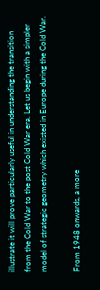illustrate it will prove particularly useful in understanding the transition from the Cold War to the post Cold War era. Let us begin with a simpler model of strategic geometry which existed in Europe during the Cold War.

From 1948 onwards, a more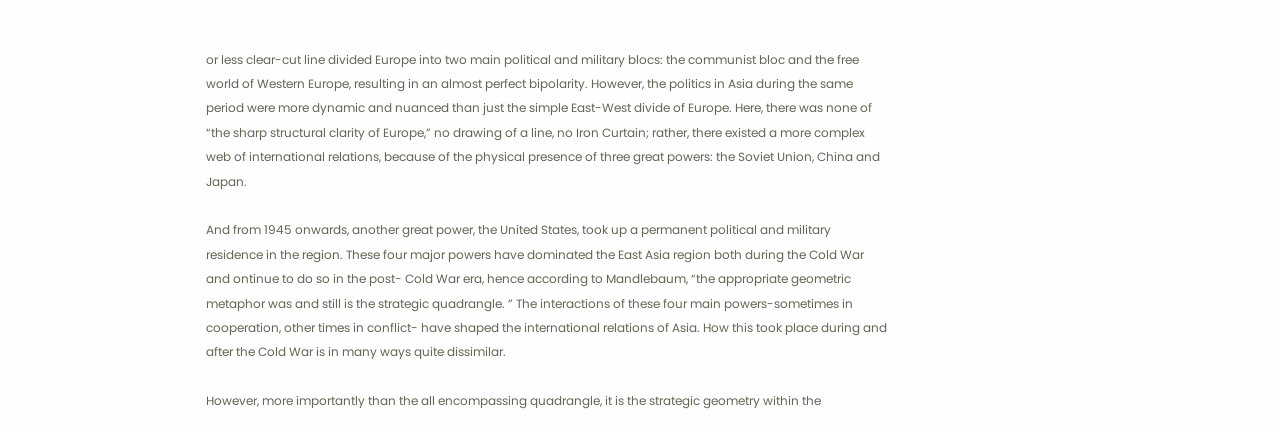or less clear-cut line divided Europe into two main political and military blocs: the communist bloc and the free world of Western Europe, resulting in an almost perfect bipolarity. However, the politics in Asia during the same period were more dynamic and nuanced than just the simple East-West divide of Europe. Here, there was none of “the sharp structural clarity of Europe,” no drawing of a line, no Iron Curtain; rather, there existed a more complex web of international relations, because of the physical presence of three great powers: the Soviet Union, China and Japan.

And from 1945 onwards, another great power, the United States, took up a permanent political and military residence in the region. These four major powers have dominated the East Asia region both during the Cold War and ontinue to do so in the post- Cold War era, hence according to Mandlebaum, “the appropriate geometric metaphor was and still is the strategic quadrangle. ” The interactions of these four main powers-sometimes in cooperation, other times in conflict- have shaped the international relations of Asia. How this took place during and after the Cold War is in many ways quite dissimilar.

However, more importantly than the all encompassing quadrangle, it is the strategic geometry within the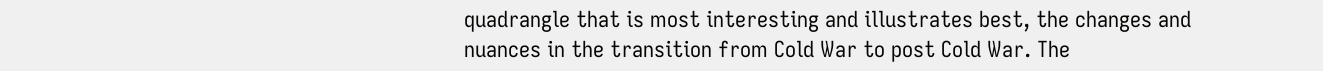quadrangle that is most interesting and illustrates best, the changes and nuances in the transition from Cold War to post Cold War. The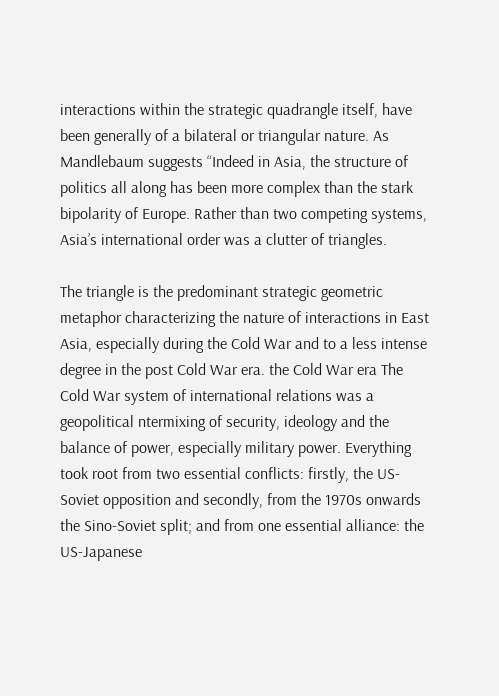interactions within the strategic quadrangle itself, have been generally of a bilateral or triangular nature. As Mandlebaum suggests “Indeed in Asia, the structure of politics all along has been more complex than the stark bipolarity of Europe. Rather than two competing systems, Asia’s international order was a clutter of triangles.

The triangle is the predominant strategic geometric metaphor characterizing the nature of interactions in East Asia, especially during the Cold War and to a less intense degree in the post Cold War era. the Cold War era The Cold War system of international relations was a geopolitical ntermixing of security, ideology and the balance of power, especially military power. Everything took root from two essential conflicts: firstly, the US- Soviet opposition and secondly, from the 1970s onwards the Sino-Soviet split; and from one essential alliance: the US-Japanese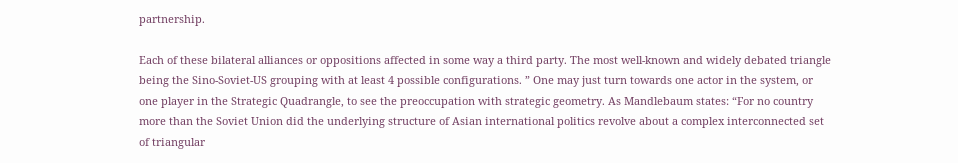partnership.

Each of these bilateral alliances or oppositions affected in some way a third party. The most well-known and widely debated triangle being the Sino-Soviet-US grouping with at least 4 possible configurations. ” One may just turn towards one actor in the system, or one player in the Strategic Quadrangle, to see the preoccupation with strategic geometry. As Mandlebaum states: “For no country more than the Soviet Union did the underlying structure of Asian international politics revolve about a complex interconnected set of triangular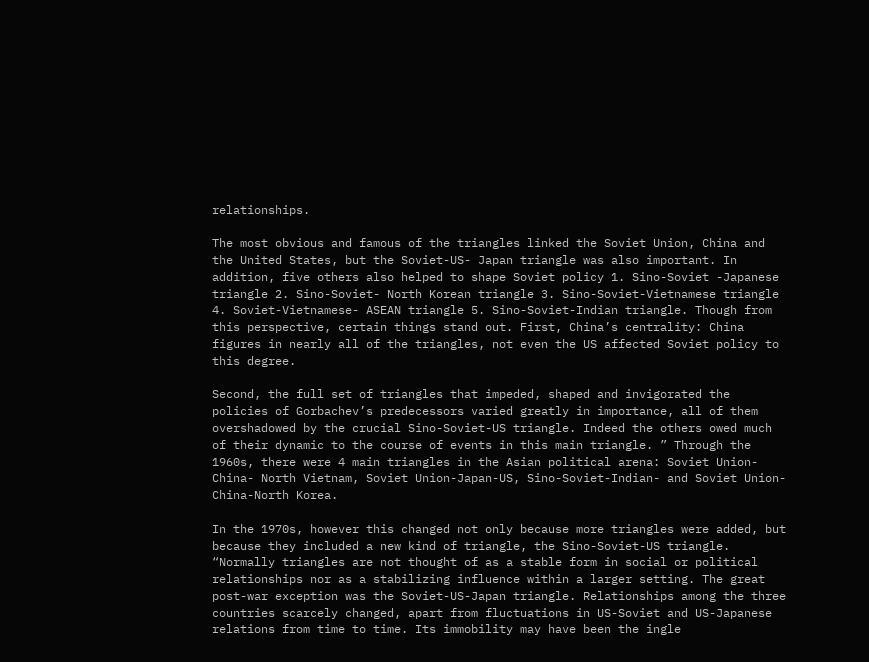relationships.

The most obvious and famous of the triangles linked the Soviet Union, China and the United States, but the Soviet-US- Japan triangle was also important. In addition, five others also helped to shape Soviet policy 1. Sino-Soviet -Japanese triangle 2. Sino-Soviet- North Korean triangle 3. Sino-Soviet-Vietnamese triangle 4. Soviet-Vietnamese- ASEAN triangle 5. Sino-Soviet-Indian triangle. Though from this perspective, certain things stand out. First, China’s centrality: China figures in nearly all of the triangles, not even the US affected Soviet policy to this degree.

Second, the full set of triangles that impeded, shaped and invigorated the policies of Gorbachev’s predecessors varied greatly in importance, all of them overshadowed by the crucial Sino-Soviet-US triangle. Indeed the others owed much of their dynamic to the course of events in this main triangle. ” Through the 1960s, there were 4 main triangles in the Asian political arena: Soviet Union-China- North Vietnam, Soviet Union-Japan-US, Sino-Soviet-Indian- and Soviet Union- China-North Korea.

In the 1970s, however this changed not only because more triangles were added, but because they included a new kind of triangle, the Sino-Soviet-US triangle. “Normally triangles are not thought of as a stable form in social or political relationships nor as a stabilizing influence within a larger setting. The great post-war exception was the Soviet-US-Japan triangle. Relationships among the three countries scarcely changed, apart from fluctuations in US-Soviet and US-Japanese relations from time to time. Its immobility may have been the ingle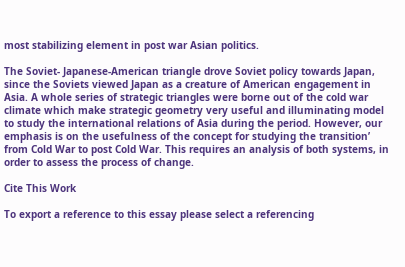most stabilizing element in post war Asian politics.

The Soviet- Japanese-American triangle drove Soviet policy towards Japan, since the Soviets viewed Japan as a creature of American engagement in Asia. A whole series of strategic triangles were borne out of the cold war climate which make strategic geometry very useful and illuminating model to study the international relations of Asia during the period. However, our emphasis is on the usefulness of the concept for studying the transition’ from Cold War to post Cold War. This requires an analysis of both systems, in order to assess the process of change.

Cite This Work

To export a reference to this essay please select a referencing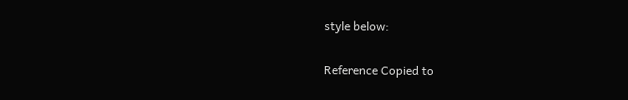style below:

Reference Copied to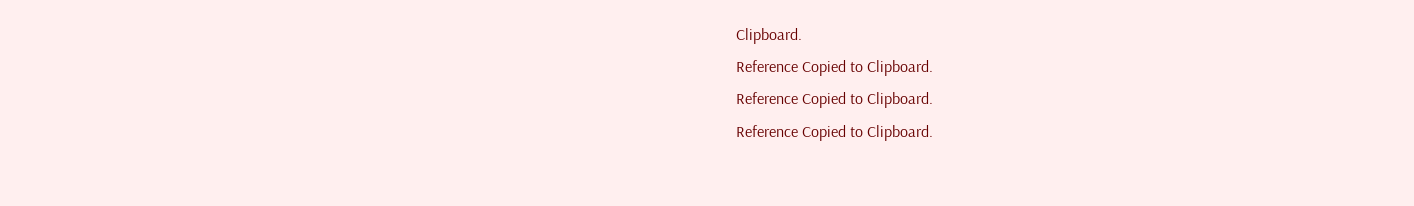Clipboard.
Reference Copied to Clipboard.
Reference Copied to Clipboard.
Reference Copied to Clipboard.